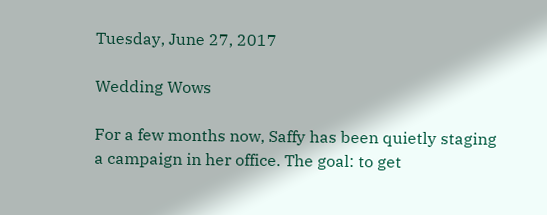Tuesday, June 27, 2017

Wedding Wows

For a few months now, Saffy has been quietly staging a campaign in her office. The goal: to get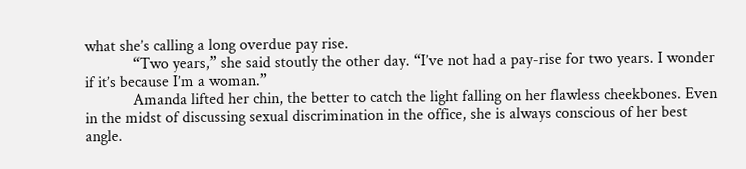what she’s calling a long overdue pay rise.
            “Two years,” she said stoutly the other day. “I’ve not had a pay-rise for two years. I wonder if it’s because I’m a woman.”
            Amanda lifted her chin, the better to catch the light falling on her flawless cheekbones. Even in the midst of discussing sexual discrimination in the office, she is always conscious of her best angle.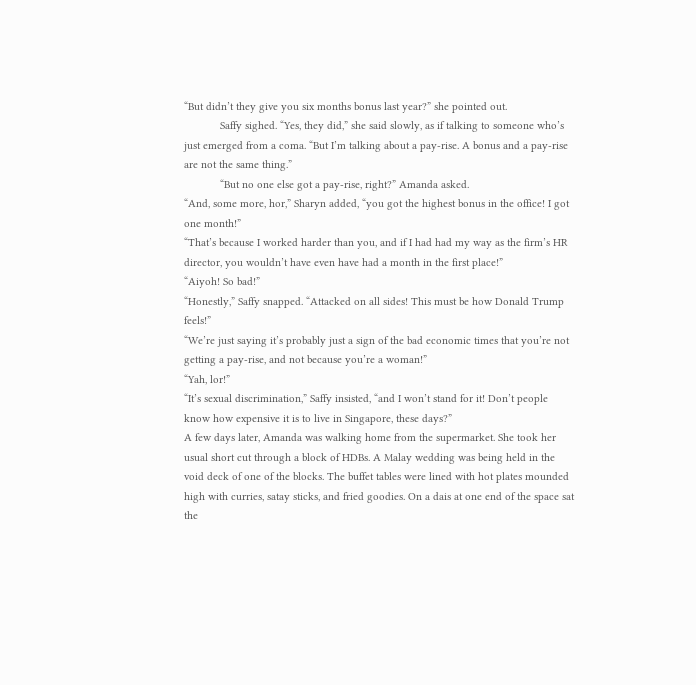“But didn’t they give you six months bonus last year?” she pointed out.
            Saffy sighed. “Yes, they did,” she said slowly, as if talking to someone who’s just emerged from a coma. “But I’m talking about a pay-rise. A bonus and a pay-rise are not the same thing.”
            “But no one else got a pay-rise, right?” Amanda asked.
“And, some more, hor,” Sharyn added, “you got the highest bonus in the office! I got one month!”
“That’s because I worked harder than you, and if I had had my way as the firm’s HR director, you wouldn’t have even have had a month in the first place!”
“Aiyoh! So bad!”
“Honestly,” Saffy snapped. “Attacked on all sides! This must be how Donald Trump feels!”
“We’re just saying it’s probably just a sign of the bad economic times that you’re not getting a pay-rise, and not because you’re a woman!”
“Yah, lor!”
“It’s sexual discrimination,” Saffy insisted, “and I won’t stand for it! Don’t people know how expensive it is to live in Singapore, these days?”
A few days later, Amanda was walking home from the supermarket. She took her usual short cut through a block of HDBs. A Malay wedding was being held in the void deck of one of the blocks. The buffet tables were lined with hot plates mounded high with curries, satay sticks, and fried goodies. On a dais at one end of the space sat the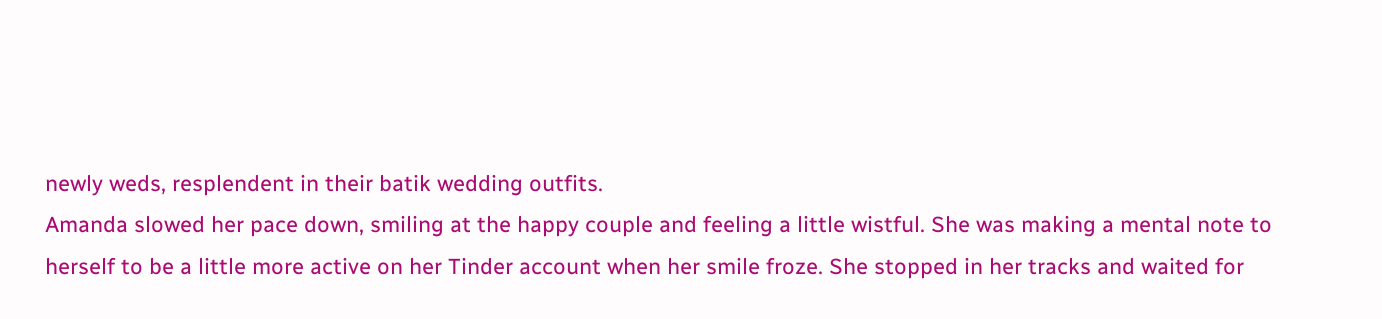newly weds, resplendent in their batik wedding outfits.
Amanda slowed her pace down, smiling at the happy couple and feeling a little wistful. She was making a mental note to herself to be a little more active on her Tinder account when her smile froze. She stopped in her tracks and waited for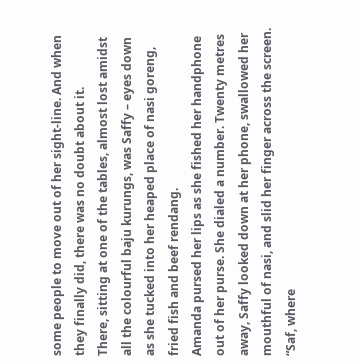some people to move out of her sight-line. And when they finally did, there was no doubt about it.
There, sitting at one of the tables, almost lost amidst all the colourful baju kurungs, was Saffy – eyes down as she tucked into her heaped place of nasi goreng, fried fish and beef rendang.
Amanda pursed her lips as she fished her handphone out of her purse. She dialed a number. Twenty metres away, Saffy looked down at her phone, swallowed her mouthful of nasi, and slid her finger across the screen.
“Saf, where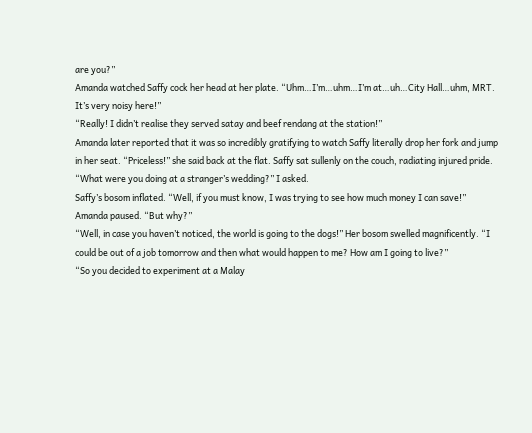are you?”
Amanda watched Saffy cock her head at her plate. “Uhm…I’m…uhm…I’m at…uh…City Hall…uhm, MRT. It’s very noisy here!”
“Really! I didn’t realise they served satay and beef rendang at the station!”
Amanda later reported that it was so incredibly gratifying to watch Saffy literally drop her fork and jump in her seat. “Priceless!” she said back at the flat. Saffy sat sullenly on the couch, radiating injured pride.
“What were you doing at a stranger’s wedding?” I asked.
Saffy’s bosom inflated. “Well, if you must know, I was trying to see how much money I can save!”
Amanda paused. “But why?”
“Well, in case you haven’t noticed, the world is going to the dogs!” Her bosom swelled magnificently. “I could be out of a job tomorrow and then what would happen to me? How am I going to live?”
“So you decided to experiment at a Malay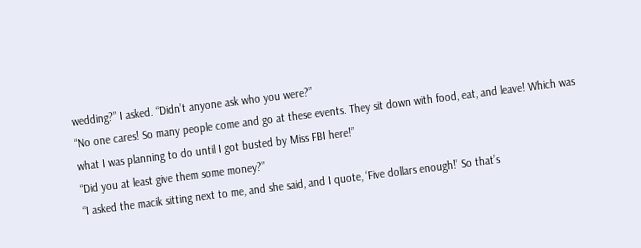wedding?” I asked. “Didn’t anyone ask who you were?”
“No one cares! So many people come and go at these events. They sit down with food, eat, and leave! Which was what I was planning to do until I got busted by Miss FBI here!”
“Did you at least give them some money?”
“I asked the macik sitting next to me, and she said, and I quote, ‘Five dollars enough!’ So that’s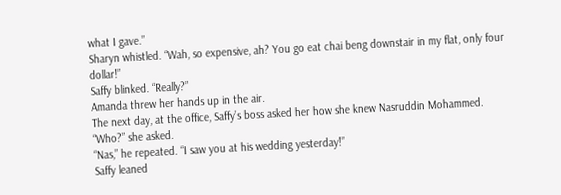what I gave.”
Sharyn whistled. “Wah, so expensive, ah? You go eat chai beng downstair in my flat, only four dollar!”
Saffy blinked. “Really?”
Amanda threw her hands up in the air.
The next day, at the office, Saffy’s boss asked her how she knew Nasruddin Mohammed.
“Who?” she asked.
“Nas,” he repeated. “I saw you at his wedding yesterday!”
Saffy leaned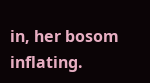in, her bosom inflating.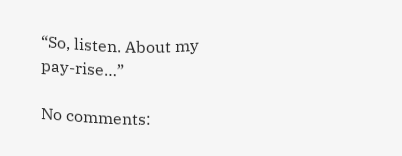“So, listen. About my pay-rise…”

No comments: